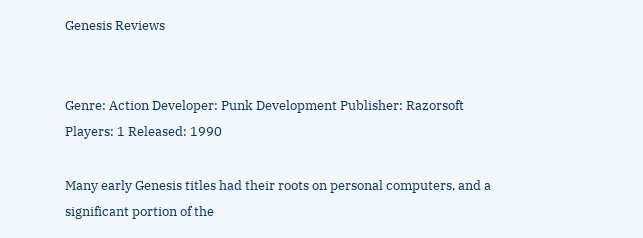Genesis Reviews


Genre: Action Developer: Punk Development Publisher: Razorsoft Players: 1 Released: 1990

Many early Genesis titles had their roots on personal computers, and a significant portion of the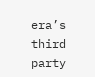era’s third party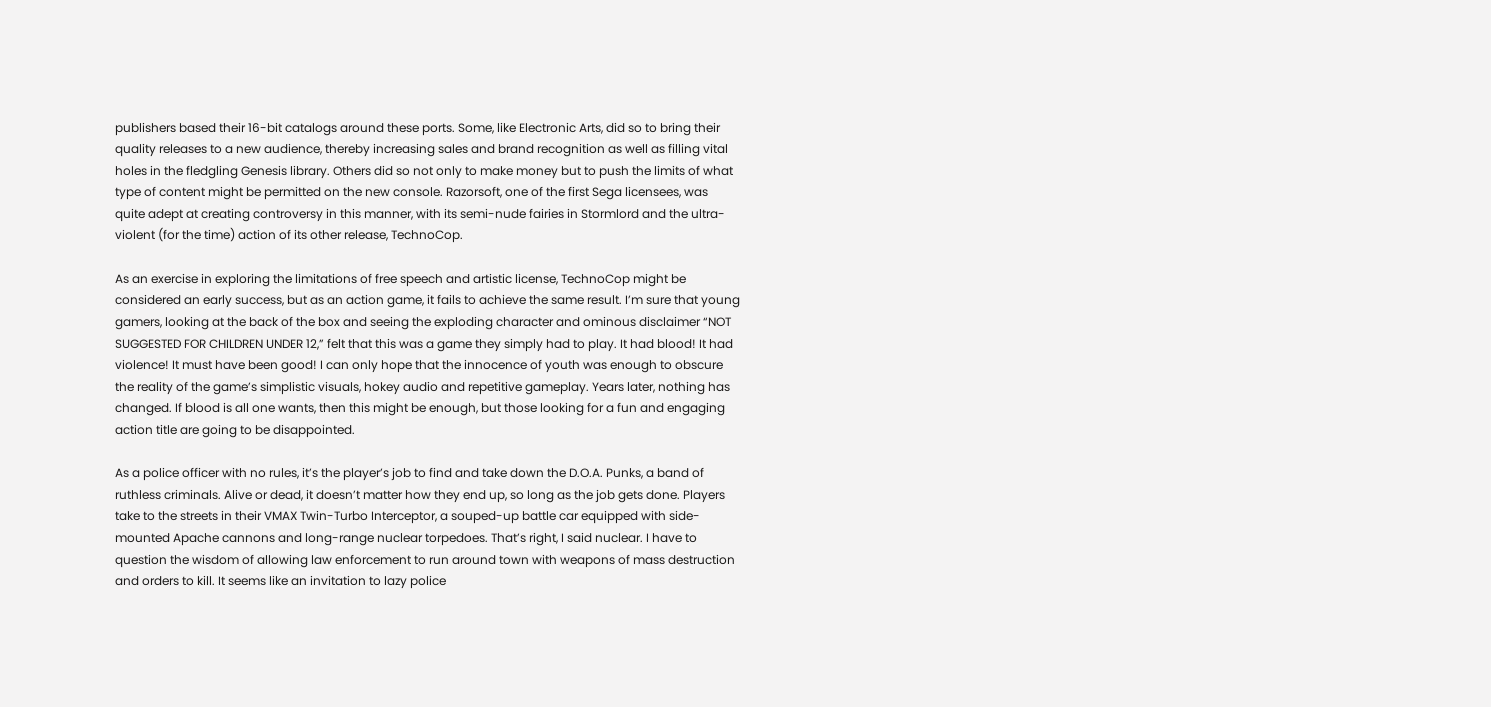publishers based their 16-bit catalogs around these ports. Some, like Electronic Arts, did so to bring their quality releases to a new audience, thereby increasing sales and brand recognition as well as filling vital holes in the fledgling Genesis library. Others did so not only to make money but to push the limits of what type of content might be permitted on the new console. Razorsoft, one of the first Sega licensees, was quite adept at creating controversy in this manner, with its semi-nude fairies in Stormlord and the ultra-violent (for the time) action of its other release, TechnoCop.

As an exercise in exploring the limitations of free speech and artistic license, TechnoCop might be considered an early success, but as an action game, it fails to achieve the same result. I’m sure that young gamers, looking at the back of the box and seeing the exploding character and ominous disclaimer “NOT SUGGESTED FOR CHILDREN UNDER 12,” felt that this was a game they simply had to play. It had blood! It had violence! It must have been good! I can only hope that the innocence of youth was enough to obscure the reality of the game’s simplistic visuals, hokey audio and repetitive gameplay. Years later, nothing has changed. If blood is all one wants, then this might be enough, but those looking for a fun and engaging action title are going to be disappointed.

As a police officer with no rules, it’s the player’s job to find and take down the D.O.A. Punks, a band of ruthless criminals. Alive or dead, it doesn’t matter how they end up, so long as the job gets done. Players take to the streets in their VMAX Twin-Turbo Interceptor, a souped-up battle car equipped with side-mounted Apache cannons and long-range nuclear torpedoes. That’s right, I said nuclear. I have to question the wisdom of allowing law enforcement to run around town with weapons of mass destruction and orders to kill. It seems like an invitation to lazy police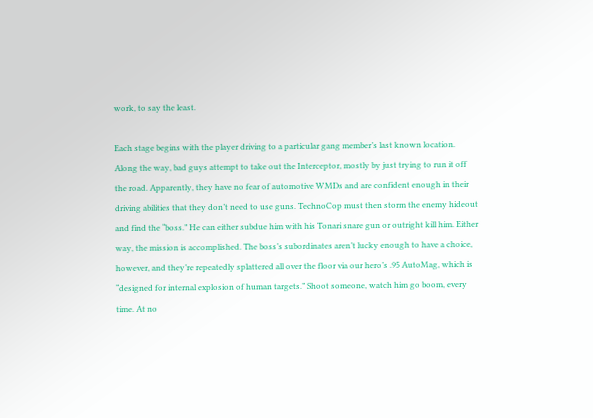work, to say the least.

Each stage begins with the player driving to a particular gang member’s last known location. Along the way, bad guys attempt to take out the Interceptor, mostly by just trying to run it off the road. Apparently, they have no fear of automotive WMDs and are confident enough in their driving abilities that they don’t need to use guns. TechnoCop must then storm the enemy hideout and find the “boss.” He can either subdue him with his Tonari snare gun or outright kill him. Either way, the mission is accomplished. The boss’s subordinates aren’t lucky enough to have a choice, however, and they’re repeatedly splattered all over the floor via our hero’s .95 AutoMag, which is “designed for internal explosion of human targets.” Shoot someone, watch him go boom, every time. At no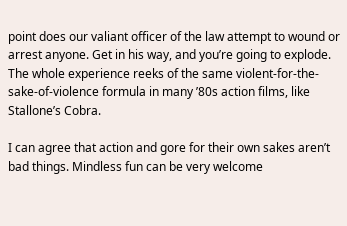point does our valiant officer of the law attempt to wound or arrest anyone. Get in his way, and you’re going to explode. The whole experience reeks of the same violent-for-the-sake-of-violence formula in many ’80s action films, like Stallone’s Cobra.

I can agree that action and gore for their own sakes aren’t bad things. Mindless fun can be very welcome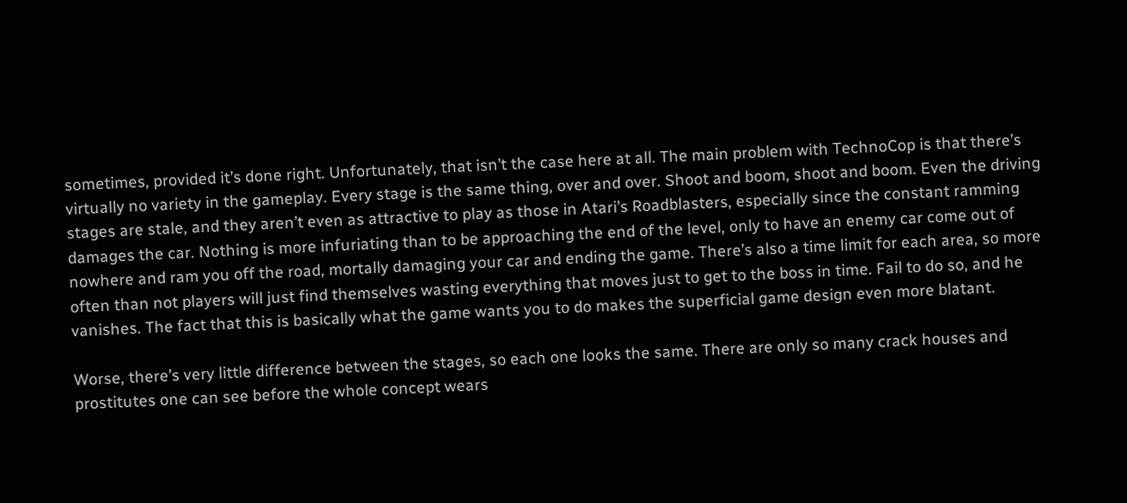sometimes, provided it’s done right. Unfortunately, that isn’t the case here at all. The main problem with TechnoCop is that there’s virtually no variety in the gameplay. Every stage is the same thing, over and over. Shoot and boom, shoot and boom. Even the driving stages are stale, and they aren’t even as attractive to play as those in Atari’s Roadblasters, especially since the constant ramming damages the car. Nothing is more infuriating than to be approaching the end of the level, only to have an enemy car come out of nowhere and ram you off the road, mortally damaging your car and ending the game. There’s also a time limit for each area, so more often than not players will just find themselves wasting everything that moves just to get to the boss in time. Fail to do so, and he vanishes. The fact that this is basically what the game wants you to do makes the superficial game design even more blatant.

Worse, there’s very little difference between the stages, so each one looks the same. There are only so many crack houses and prostitutes one can see before the whole concept wears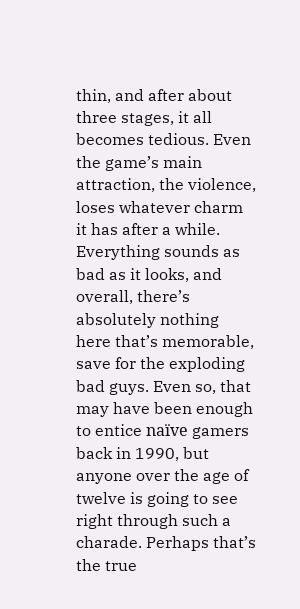thin, and after about three stages, it all becomes tedious. Even the game’s main attraction, the violence, loses whatever charm it has after a while. Everything sounds as bad as it looks, and overall, there’s absolutely nothing here that’s memorable, save for the exploding bad guys. Even so, that may have been enough to entice naïve gamers back in 1990, but anyone over the age of twelve is going to see right through such a charade. Perhaps that’s the true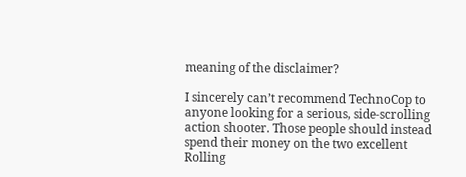meaning of the disclaimer?

I sincerely can’t recommend TechnoCop to anyone looking for a serious, side-scrolling action shooter. Those people should instead spend their money on the two excellent Rolling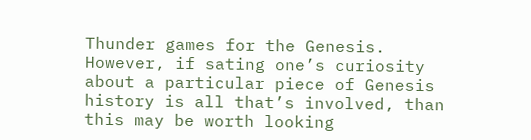Thunder games for the Genesis. However, if sating one’s curiosity about a particular piece of Genesis history is all that’s involved, than this may be worth looking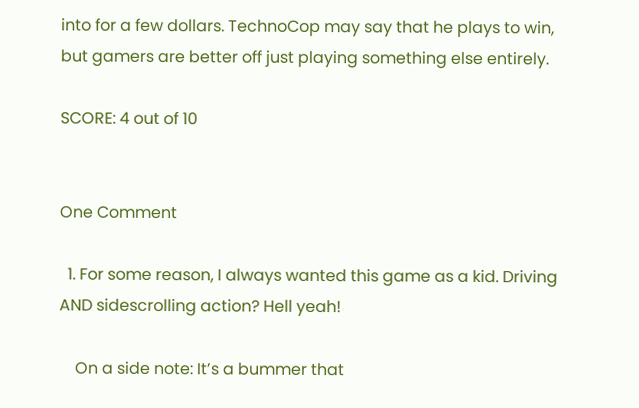into for a few dollars. TechnoCop may say that he plays to win, but gamers are better off just playing something else entirely.

SCORE: 4 out of 10


One Comment

  1. For some reason, I always wanted this game as a kid. Driving AND sidescrolling action? Hell yeah!

    On a side note: It’s a bummer that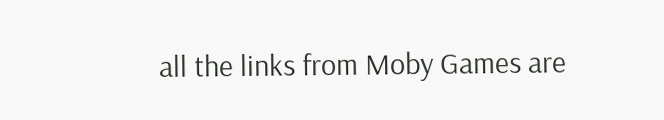all the links from Moby Games are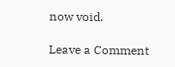now void.

Leave a Comment